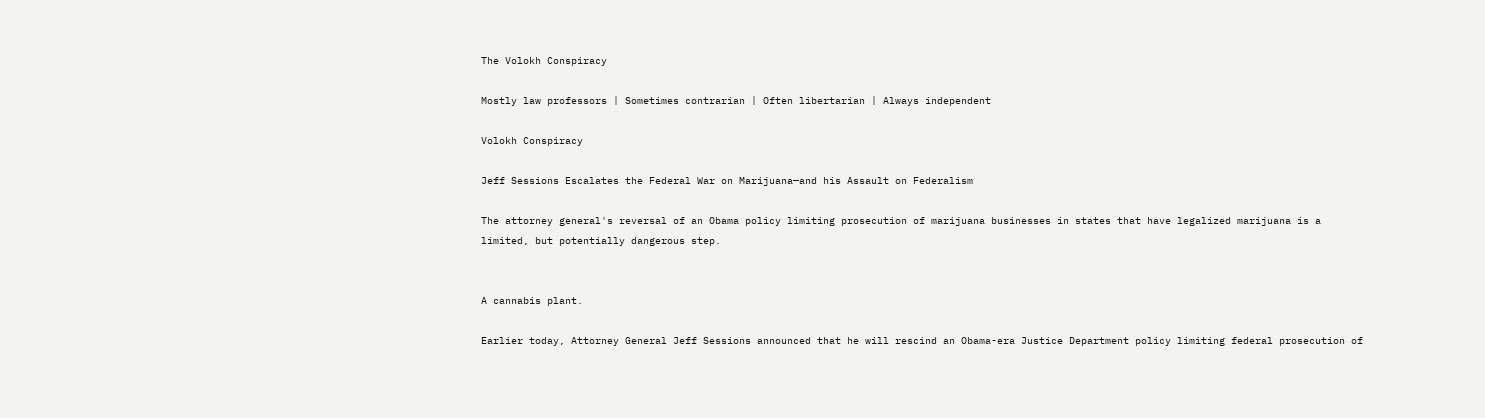The Volokh Conspiracy

Mostly law professors | Sometimes contrarian | Often libertarian | Always independent

Volokh Conspiracy

Jeff Sessions Escalates the Federal War on Marijuana—and his Assault on Federalism

The attorney general's reversal of an Obama policy limiting prosecution of marijuana businesses in states that have legalized marijuana is a limited, but potentially dangerous step.


A cannabis plant.

Earlier today, Attorney General Jeff Sessions announced that he will rescind an Obama-era Justice Department policy limiting federal prosecution of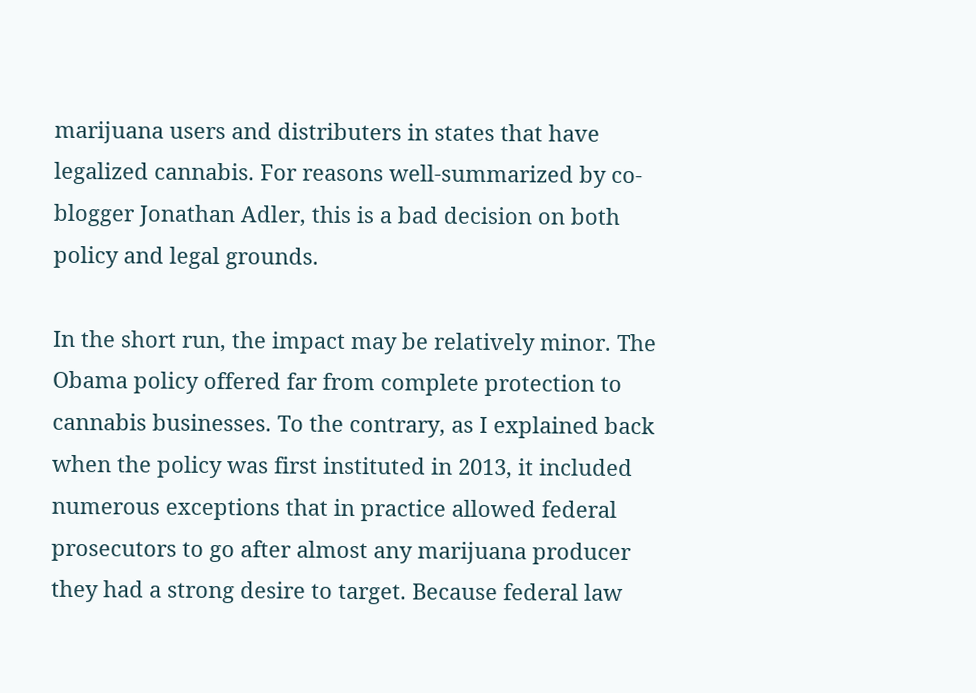marijuana users and distributers in states that have legalized cannabis. For reasons well-summarized by co-blogger Jonathan Adler, this is a bad decision on both policy and legal grounds.

In the short run, the impact may be relatively minor. The Obama policy offered far from complete protection to cannabis businesses. To the contrary, as I explained back when the policy was first instituted in 2013, it included numerous exceptions that in practice allowed federal prosecutors to go after almost any marijuana producer they had a strong desire to target. Because federal law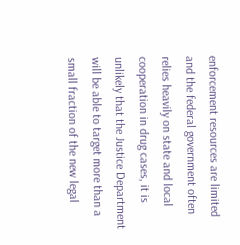enforcement resources are limited and the federal government often relies heavily on state and local cooperation in drug cases, it is unlikely that the Justice Department will be able to target more than a small fraction of the new legal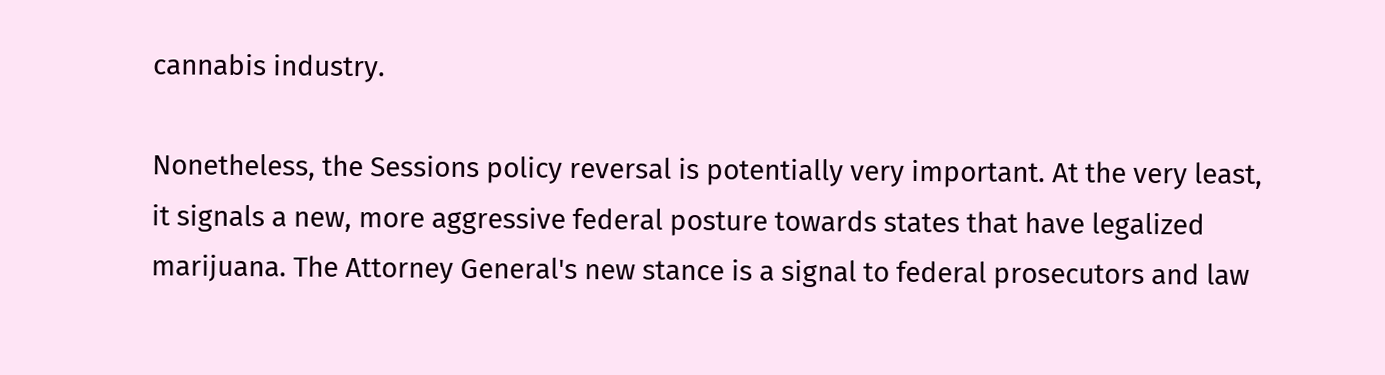cannabis industry.

Nonetheless, the Sessions policy reversal is potentially very important. At the very least, it signals a new, more aggressive federal posture towards states that have legalized marijuana. The Attorney General's new stance is a signal to federal prosecutors and law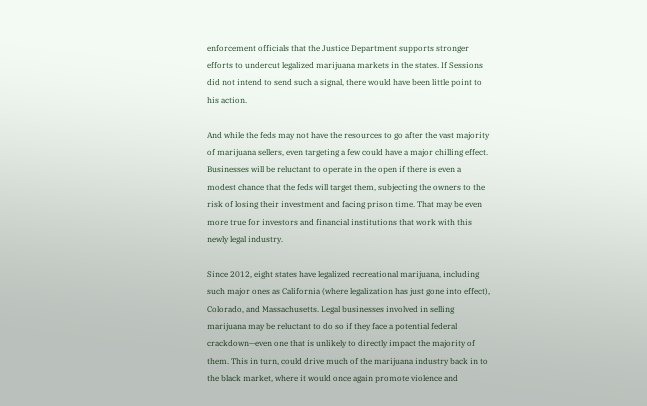enforcement officials that the Justice Department supports stronger efforts to undercut legalized marijuana markets in the states. If Sessions did not intend to send such a signal, there would have been little point to his action.

And while the feds may not have the resources to go after the vast majority of marijuana sellers, even targeting a few could have a major chilling effect. Businesses will be reluctant to operate in the open if there is even a modest chance that the feds will target them, subjecting the owners to the risk of losing their investment and facing prison time. That may be even more true for investors and financial institutions that work with this newly legal industry.

Since 2012, eight states have legalized recreational marijuana, including such major ones as California (where legalization has just gone into effect), Colorado, and Massachusetts. Legal businesses involved in selling marijuana may be reluctant to do so if they face a potential federal crackdown—even one that is unlikely to directly impact the majority of them. This in turn, could drive much of the marijuana industry back in to the black market, where it would once again promote violence and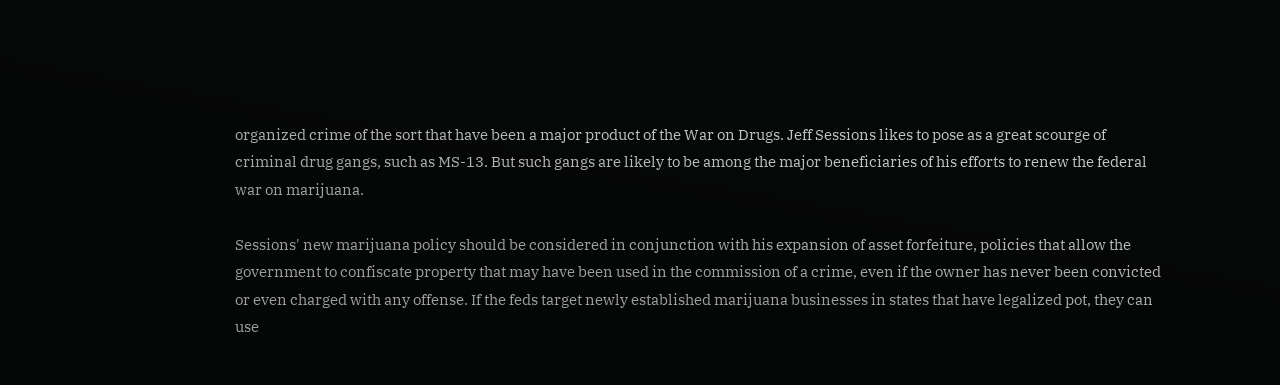organized crime of the sort that have been a major product of the War on Drugs. Jeff Sessions likes to pose as a great scourge of criminal drug gangs, such as MS-13. But such gangs are likely to be among the major beneficiaries of his efforts to renew the federal war on marijuana.

Sessions' new marijuana policy should be considered in conjunction with his expansion of asset forfeiture, policies that allow the government to confiscate property that may have been used in the commission of a crime, even if the owner has never been convicted or even charged with any offense. If the feds target newly established marijuana businesses in states that have legalized pot, they can use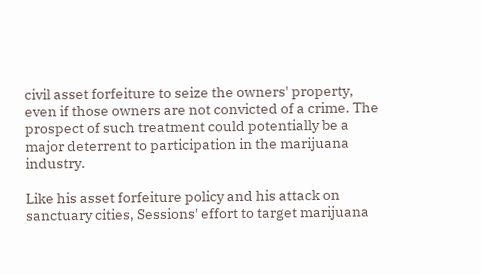civil asset forfeiture to seize the owners' property, even if those owners are not convicted of a crime. The prospect of such treatment could potentially be a major deterrent to participation in the marijuana industry.

Like his asset forfeiture policy and his attack on sanctuary cities, Sessions' effort to target marijuana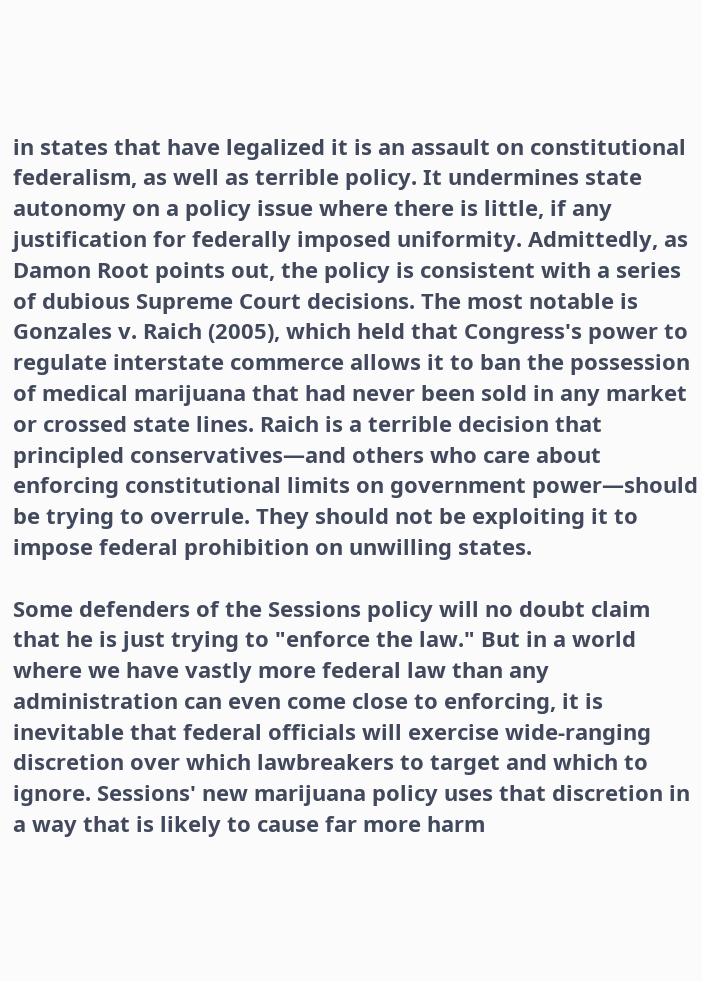in states that have legalized it is an assault on constitutional federalism, as well as terrible policy. It undermines state autonomy on a policy issue where there is little, if any justification for federally imposed uniformity. Admittedly, as Damon Root points out, the policy is consistent with a series of dubious Supreme Court decisions. The most notable is Gonzales v. Raich (2005), which held that Congress's power to regulate interstate commerce allows it to ban the possession of medical marijuana that had never been sold in any market or crossed state lines. Raich is a terrible decision that principled conservatives—and others who care about enforcing constitutional limits on government power—should be trying to overrule. They should not be exploiting it to impose federal prohibition on unwilling states.

Some defenders of the Sessions policy will no doubt claim that he is just trying to "enforce the law." But in a world where we have vastly more federal law than any administration can even come close to enforcing, it is inevitable that federal officials will exercise wide-ranging discretion over which lawbreakers to target and which to ignore. Sessions' new marijuana policy uses that discretion in a way that is likely to cause far more harm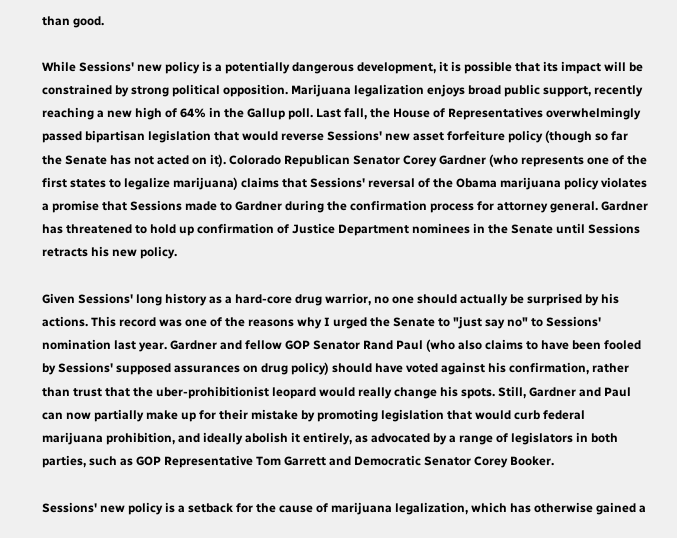than good.

While Sessions' new policy is a potentially dangerous development, it is possible that its impact will be constrained by strong political opposition. Marijuana legalization enjoys broad public support, recently reaching a new high of 64% in the Gallup poll. Last fall, the House of Representatives overwhelmingly passed bipartisan legislation that would reverse Sessions' new asset forfeiture policy (though so far the Senate has not acted on it). Colorado Republican Senator Corey Gardner (who represents one of the first states to legalize marijuana) claims that Sessions' reversal of the Obama marijuana policy violates a promise that Sessions made to Gardner during the confirmation process for attorney general. Gardner has threatened to hold up confirmation of Justice Department nominees in the Senate until Sessions retracts his new policy.

Given Sessions' long history as a hard-core drug warrior, no one should actually be surprised by his actions. This record was one of the reasons why I urged the Senate to "just say no" to Sessions' nomination last year. Gardner and fellow GOP Senator Rand Paul (who also claims to have been fooled by Sessions' supposed assurances on drug policy) should have voted against his confirmation, rather than trust that the uber-prohibitionist leopard would really change his spots. Still, Gardner and Paul can now partially make up for their mistake by promoting legislation that would curb federal marijuana prohibition, and ideally abolish it entirely, as advocated by a range of legislators in both parties, such as GOP Representative Tom Garrett and Democratic Senator Corey Booker.

Sessions' new policy is a setback for the cause of marijuana legalization, which has otherwise gained a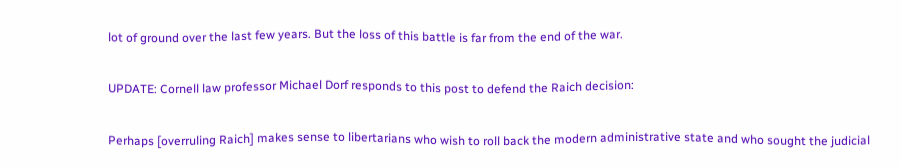lot of ground over the last few years. But the loss of this battle is far from the end of the war.

UPDATE: Cornell law professor Michael Dorf responds to this post to defend the Raich decision:

Perhaps [overruling Raich] makes sense to libertarians who wish to roll back the modern administrative state and who sought the judicial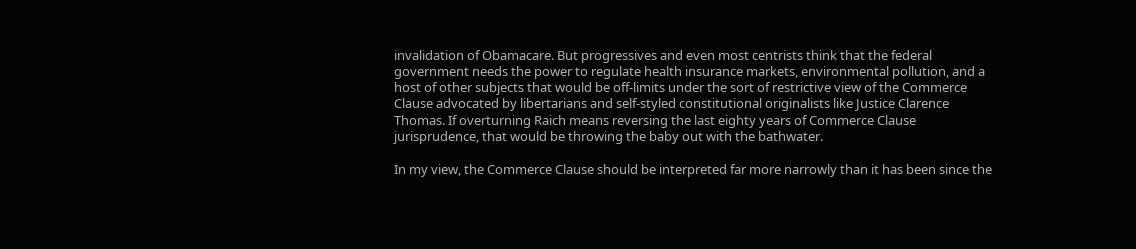invalidation of Obamacare. But progressives and even most centrists think that the federal government needs the power to regulate health insurance markets, environmental pollution, and a host of other subjects that would be off-limits under the sort of restrictive view of the Commerce Clause advocated by libertarians and self-styled constitutional originalists like Justice Clarence Thomas. If overturning Raich means reversing the last eighty years of Commerce Clause jurisprudence, that would be throwing the baby out with the bathwater.

In my view, the Commerce Clause should be interpreted far more narrowly than it has been since the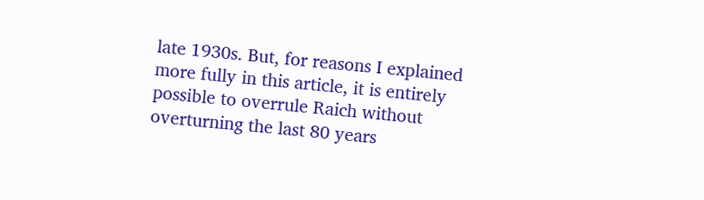late 1930s. But, for reasons I explained more fully in this article, it is entirely possible to overrule Raich without overturning the last 80 years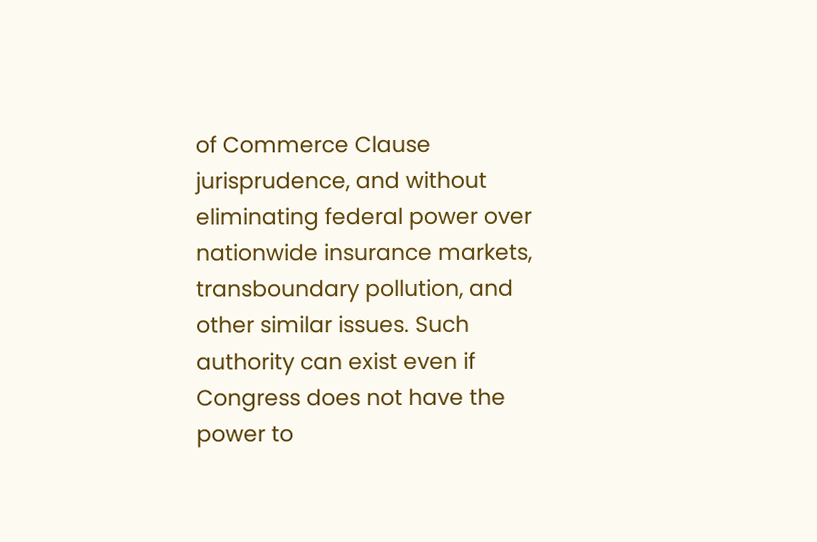of Commerce Clause jurisprudence, and without eliminating federal power over nationwide insurance markets, transboundary pollution, and other similar issues. Such authority can exist even if Congress does not have the power to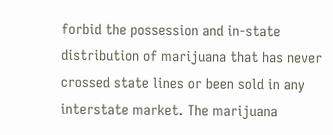forbid the possession and in-state distribution of marijuana that has never crossed state lines or been sold in any interstate market. The marijuana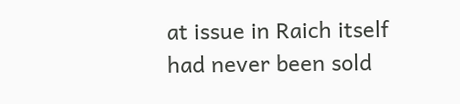at issue in Raich itself had never been sold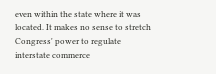even within the state where it was located. It makes no sense to stretch Congress' power to regulate interstate commerce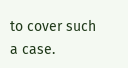to cover such a case.